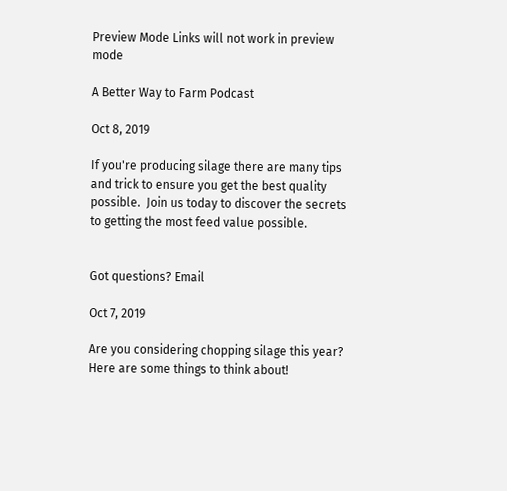Preview Mode Links will not work in preview mode

A Better Way to Farm Podcast

Oct 8, 2019

If you're producing silage there are many tips and trick to ensure you get the best quality possible.  Join us today to discover the secrets to getting the most feed value possible.


Got questions? Email

Oct 7, 2019

Are you considering chopping silage this year?  Here are some things to think about!